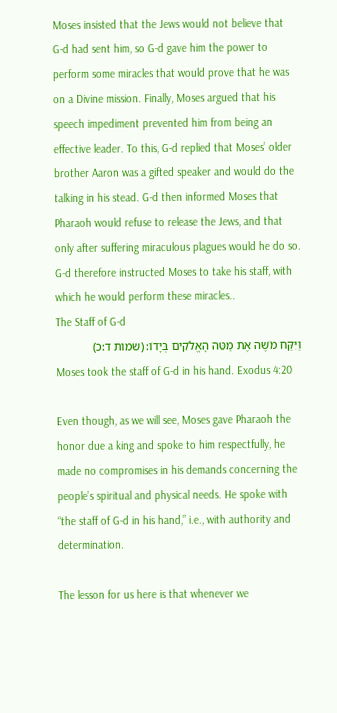Moses insisted that the Jews would not believe that G‑d had sent him, so G‑d gave him the power to perform some miracles that would prove that he was on a Divine mission. Finally, Moses argued that his speech impediment prevented him from being an effective leader. To this, G‑d replied that Moses’ older brother Aaron was a gifted speaker and would do the talking in his stead. G‑d then informed Moses that Pharaoh would refuse to release the Jews, and that only after suffering miraculous plagues would he do so. G‑d therefore instructed Moses to take his staff, with which he would perform these miracles..
The Staff of G‑d
וַיִּקַּח מֹשֶׁה אֶת מַטֵּה הָאֱלֹקִים בְּיָדוֹ: (שמות ד:כ)
Moses took the staff of G‑d in his hand. Exodus 4:20

Even though, as we will see, Moses gave Pharaoh the honor due a king and spoke to him respectfully, he made no compromises in his demands concerning the people’s spiritual and physical needs. He spoke with “the staff of G‑d in his hand,” i.e., with authority and determination.

The lesson for us here is that whenever we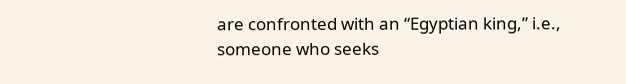are confronted with an “Egyptian king,” i.e., someone who seeks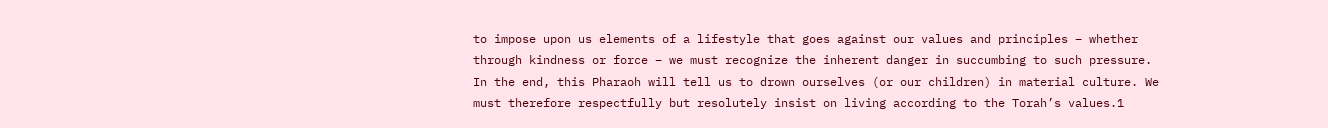to impose upon us elements of a lifestyle that goes against our values and principles – whether through kindness or force – we must recognize the inherent danger in succumbing to such pressure. In the end, this Pharaoh will tell us to drown ourselves (or our children) in material culture. We must therefore respectfully but resolutely insist on living according to the Torah’s values.1